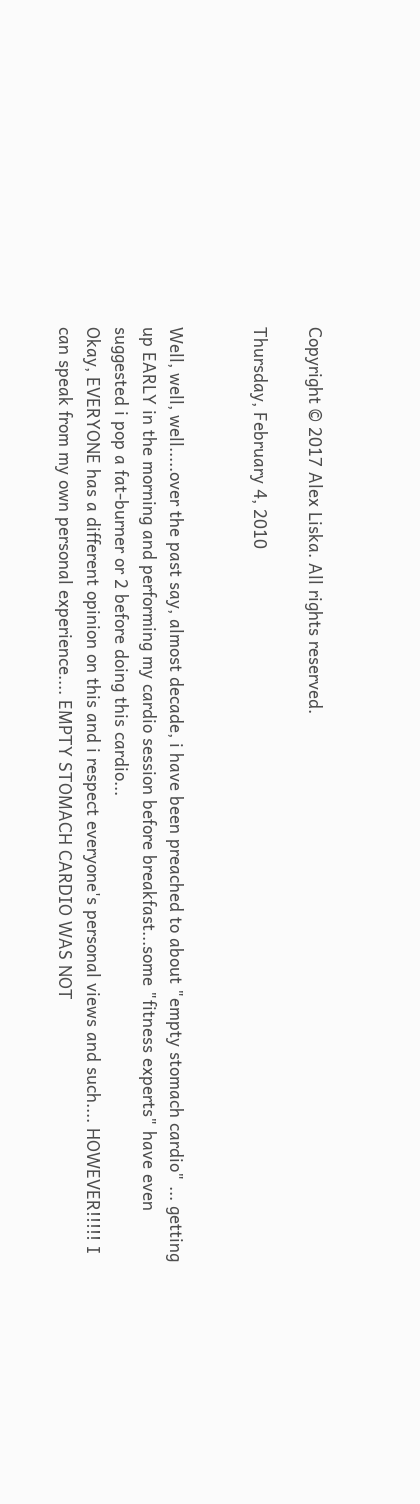Copyright © 2017 Alex Liska. All rights reserved.

Thursday, February 4, 2010


Well, well, well.....over the past say, almost decade, i have been preached to about "empty stomach cardio" ... getting up EARLY in the morning and performing my cardio session before breakfast...some "fitness experts" have even suggested i pop a fat-burner or 2 before doing this cardio...
Okay, EVERYONE has a different opinion on this and i respect everyone's personal views and such.... HOWEVER!!!!! I can speak from my own personal experience.... EMPTY STOMACH CARDIO WAS NOT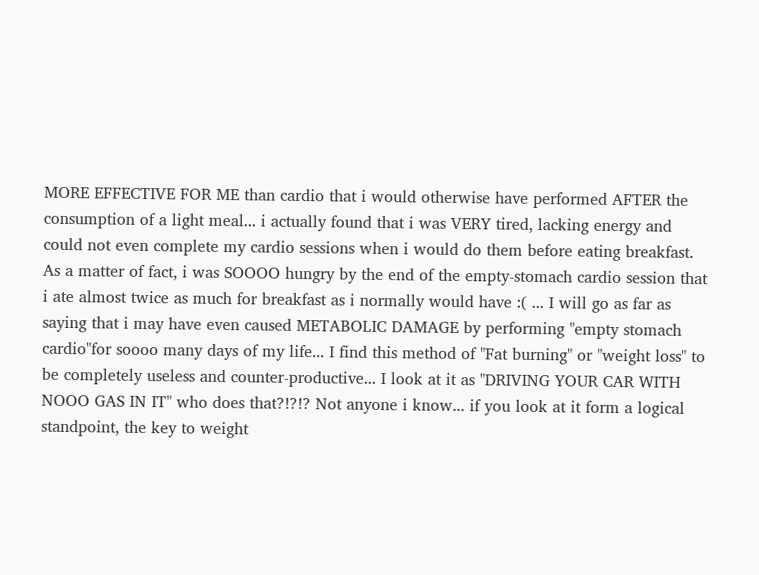MORE EFFECTIVE FOR ME than cardio that i would otherwise have performed AFTER the consumption of a light meal... i actually found that i was VERY tired, lacking energy and could not even complete my cardio sessions when i would do them before eating breakfast. As a matter of fact, i was SOOOO hungry by the end of the empty-stomach cardio session that i ate almost twice as much for breakfast as i normally would have :( ... I will go as far as saying that i may have even caused METABOLIC DAMAGE by performing "empty stomach cardio"for soooo many days of my life... I find this method of "Fat burning" or "weight loss" to be completely useless and counter-productive... I look at it as "DRIVING YOUR CAR WITH NOOO GAS IN IT" who does that?!?!? Not anyone i know... if you look at it form a logical standpoint, the key to weight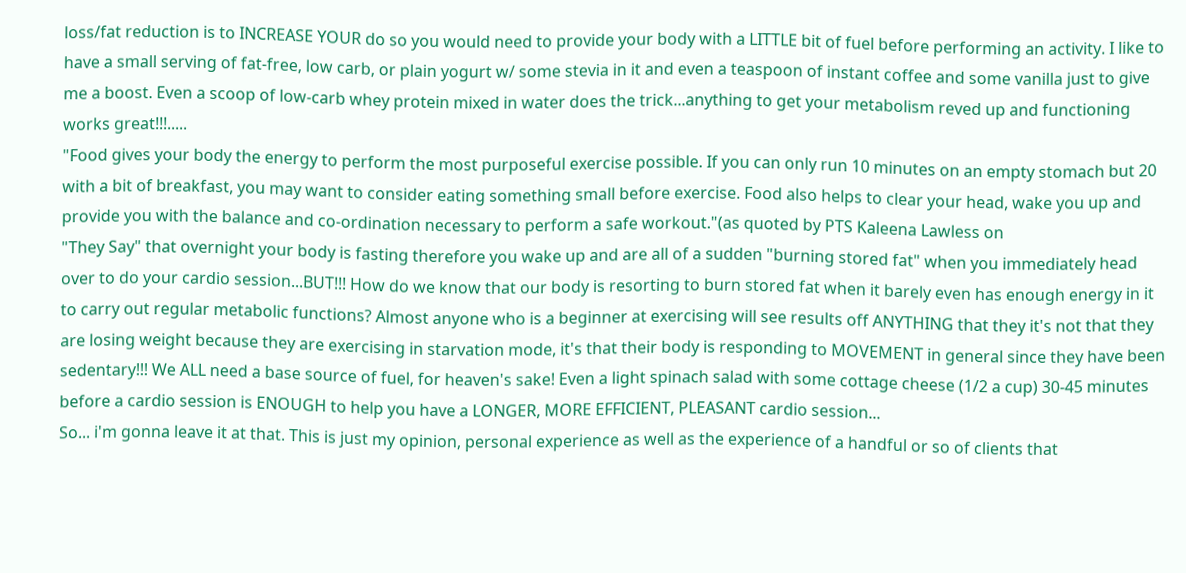loss/fat reduction is to INCREASE YOUR do so you would need to provide your body with a LITTLE bit of fuel before performing an activity. I like to have a small serving of fat-free, low carb, or plain yogurt w/ some stevia in it and even a teaspoon of instant coffee and some vanilla just to give me a boost. Even a scoop of low-carb whey protein mixed in water does the trick...anything to get your metabolism reved up and functioning works great!!!.....
"Food gives your body the energy to perform the most purposeful exercise possible. If you can only run 10 minutes on an empty stomach but 20 with a bit of breakfast, you may want to consider eating something small before exercise. Food also helps to clear your head, wake you up and provide you with the balance and co-ordination necessary to perform a safe workout."(as quoted by PTS Kaleena Lawless on
"They Say" that overnight your body is fasting therefore you wake up and are all of a sudden "burning stored fat" when you immediately head over to do your cardio session...BUT!!! How do we know that our body is resorting to burn stored fat when it barely even has enough energy in it to carry out regular metabolic functions? Almost anyone who is a beginner at exercising will see results off ANYTHING that they it's not that they are losing weight because they are exercising in starvation mode, it's that their body is responding to MOVEMENT in general since they have been sedentary!!! We ALL need a base source of fuel, for heaven's sake! Even a light spinach salad with some cottage cheese (1/2 a cup) 30-45 minutes before a cardio session is ENOUGH to help you have a LONGER, MORE EFFICIENT, PLEASANT cardio session...
So... i'm gonna leave it at that. This is just my opinion, personal experience as well as the experience of a handful or so of clients that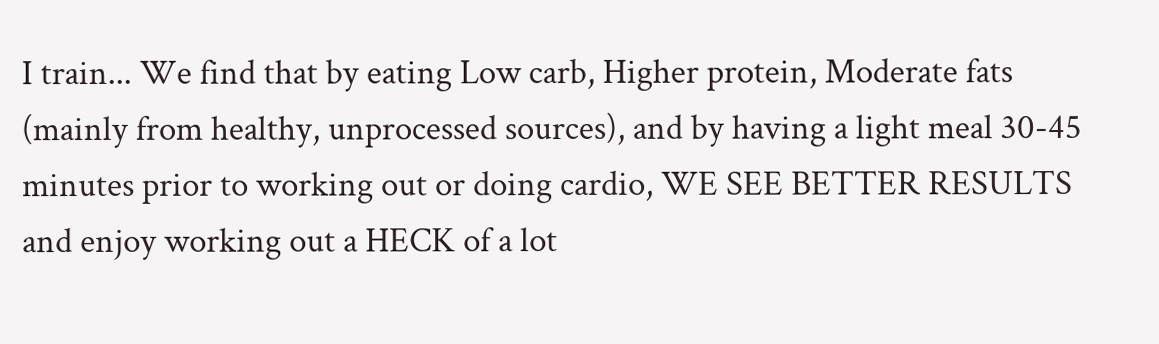I train... We find that by eating Low carb, Higher protein, Moderate fats (mainly from healthy, unprocessed sources), and by having a light meal 30-45 minutes prior to working out or doing cardio, WE SEE BETTER RESULTS and enjoy working out a HECK of a lot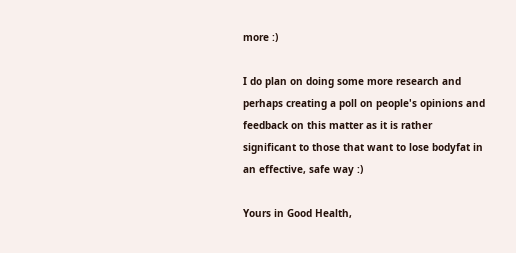more :)

I do plan on doing some more research and perhaps creating a poll on people's opinions and feedback on this matter as it is rather significant to those that want to lose bodyfat in an effective, safe way :)

Yours in Good Health,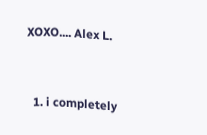XOXO.... Alex L.


  1. i completely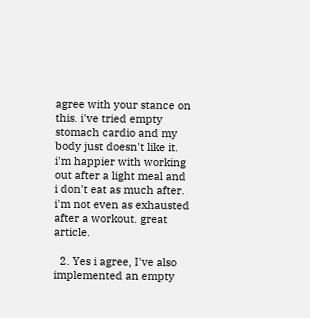agree with your stance on this. i've tried empty stomach cardio and my body just doesn't like it. i'm happier with working out after a light meal and i don't eat as much after. i'm not even as exhausted after a workout. great article.

  2. Yes i agree, I've also implemented an empty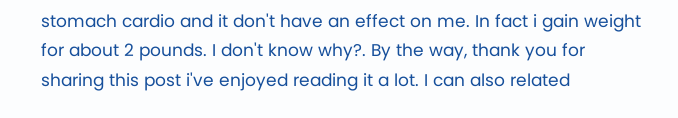stomach cardio and it don't have an effect on me. In fact i gain weight for about 2 pounds. I don't know why?. By the way, thank you for sharing this post i've enjoyed reading it a lot. I can also related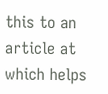this to an article at which helps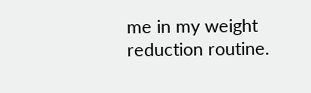me in my weight reduction routine.